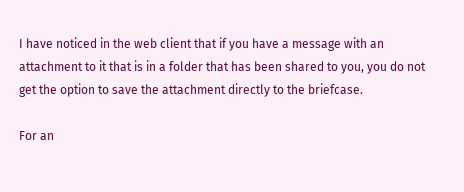I have noticed in the web client that if you have a message with an attachment to it that is in a folder that has been shared to you, you do not get the option to save the attachment directly to the briefcase.

For an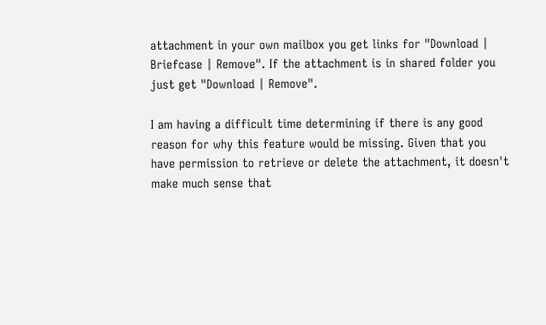attachment in your own mailbox you get links for "Download | Briefcase | Remove". If the attachment is in shared folder you just get "Download | Remove".

I am having a difficult time determining if there is any good reason for why this feature would be missing. Given that you have permission to retrieve or delete the attachment, it doesn't make much sense that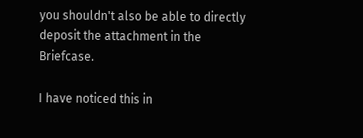you shouldn't also be able to directly deposit the attachment in the Briefcase.

I have noticed this in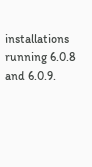installations running 6.0.8 and 6.0.9.